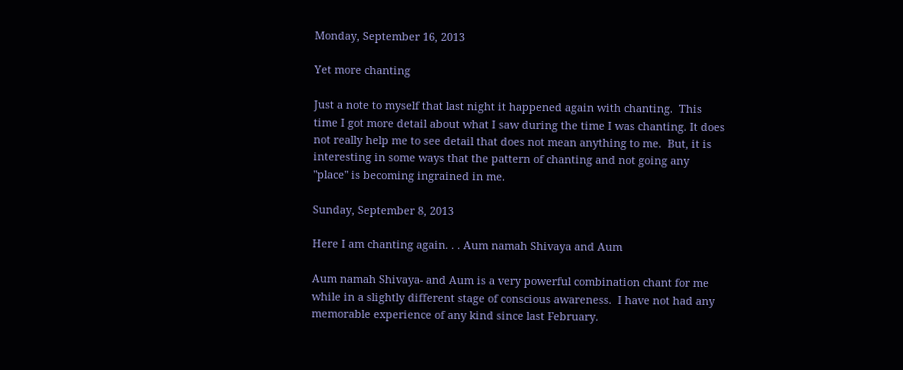Monday, September 16, 2013

Yet more chanting

Just a note to myself that last night it happened again with chanting.  This time I got more detail about what I saw during the time I was chanting. It does not really help me to see detail that does not mean anything to me.  But, it is interesting in some ways that the pattern of chanting and not going any "place" is becoming ingrained in me.

Sunday, September 8, 2013

Here I am chanting again. . . Aum namah Shivaya and Aum

Aum namah Shivaya- and Aum is a very powerful combination chant for me while in a slightly different stage of conscious awareness.  I have not had any memorable experience of any kind since last February.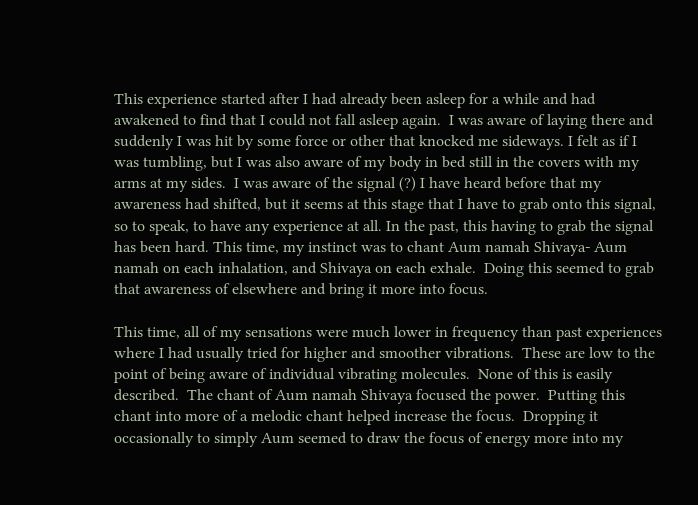This experience started after I had already been asleep for a while and had awakened to find that I could not fall asleep again.  I was aware of laying there and suddenly I was hit by some force or other that knocked me sideways. I felt as if I was tumbling, but I was also aware of my body in bed still in the covers with my arms at my sides.  I was aware of the signal (?) I have heard before that my awareness had shifted, but it seems at this stage that I have to grab onto this signal, so to speak, to have any experience at all. In the past, this having to grab the signal has been hard. This time, my instinct was to chant Aum namah Shivaya- Aum namah on each inhalation, and Shivaya on each exhale.  Doing this seemed to grab that awareness of elsewhere and bring it more into focus.

This time, all of my sensations were much lower in frequency than past experiences where I had usually tried for higher and smoother vibrations.  These are low to the point of being aware of individual vibrating molecules.  None of this is easily described.  The chant of Aum namah Shivaya focused the power.  Putting this chant into more of a melodic chant helped increase the focus.  Dropping it occasionally to simply Aum seemed to draw the focus of energy more into my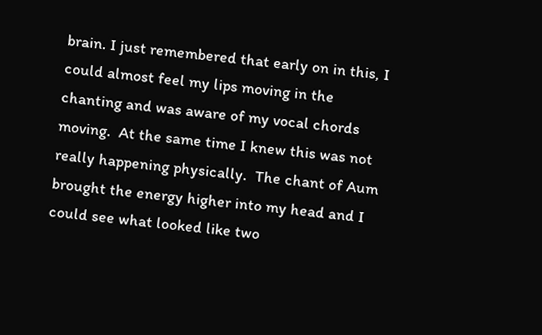brain. I just remembered that early on in this, I could almost feel my lips moving in the chanting and was aware of my vocal chords moving.  At the same time I knew this was not really happening physically.  The chant of Aum brought the energy higher into my head and I could see what looked like two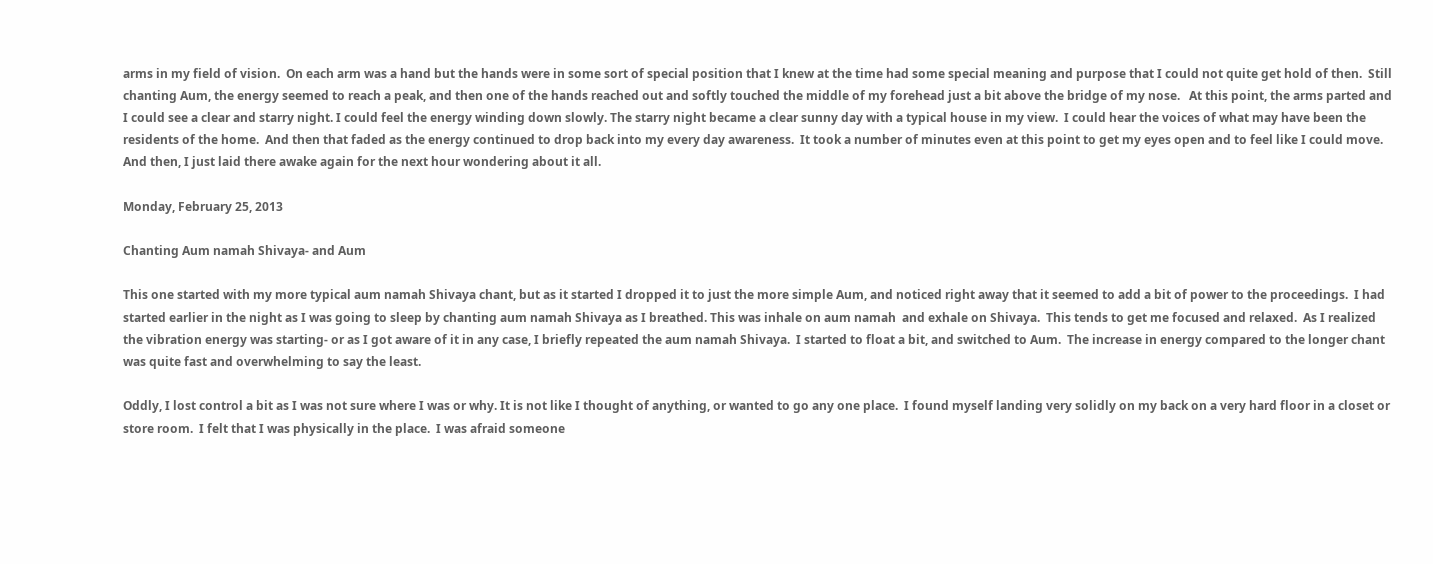arms in my field of vision.  On each arm was a hand but the hands were in some sort of special position that I knew at the time had some special meaning and purpose that I could not quite get hold of then.  Still chanting Aum, the energy seemed to reach a peak, and then one of the hands reached out and softly touched the middle of my forehead just a bit above the bridge of my nose.   At this point, the arms parted and I could see a clear and starry night. I could feel the energy winding down slowly. The starry night became a clear sunny day with a typical house in my view.  I could hear the voices of what may have been the residents of the home.  And then that faded as the energy continued to drop back into my every day awareness.  It took a number of minutes even at this point to get my eyes open and to feel like I could move.  And then, I just laid there awake again for the next hour wondering about it all.

Monday, February 25, 2013

Chanting Aum namah Shivaya- and Aum

This one started with my more typical aum namah Shivaya chant, but as it started I dropped it to just the more simple Aum, and noticed right away that it seemed to add a bit of power to the proceedings.  I had started earlier in the night as I was going to sleep by chanting aum namah Shivaya as I breathed. This was inhale on aum namah  and exhale on Shivaya.  This tends to get me focused and relaxed.  As I realized the vibration energy was starting- or as I got aware of it in any case, I briefly repeated the aum namah Shivaya.  I started to float a bit, and switched to Aum.  The increase in energy compared to the longer chant was quite fast and overwhelming to say the least.

Oddly, I lost control a bit as I was not sure where I was or why. It is not like I thought of anything, or wanted to go any one place.  I found myself landing very solidly on my back on a very hard floor in a closet or store room.  I felt that I was physically in the place.  I was afraid someone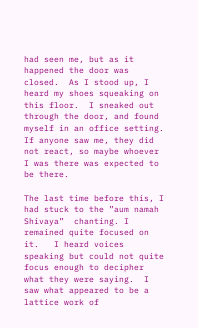had seen me, but as it happened the door was closed.  As I stood up, I heard my shoes squeaking on this floor.  I sneaked out through the door, and found myself in an office setting. If anyone saw me, they did not react, so maybe whoever I was there was expected to be there.

The last time before this, I had stuck to the ”aum namah Shivaya”  chanting. I remained quite focused on it.   I heard voices speaking but could not quite focus enough to decipher what they were saying.  I saw what appeared to be a lattice work of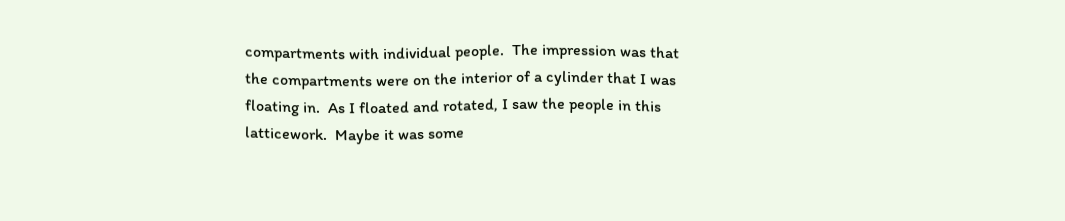compartments with individual people.  The impression was that the compartments were on the interior of a cylinder that I was floating in.  As I floated and rotated, I saw the people in this latticework.  Maybe it was some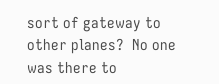sort of gateway to other planes?  No one was there to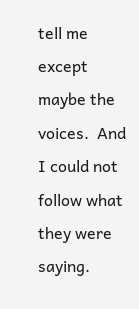tell me except maybe the voices.  And I could not follow what they were saying.